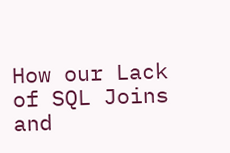How our Lack of SQL Joins and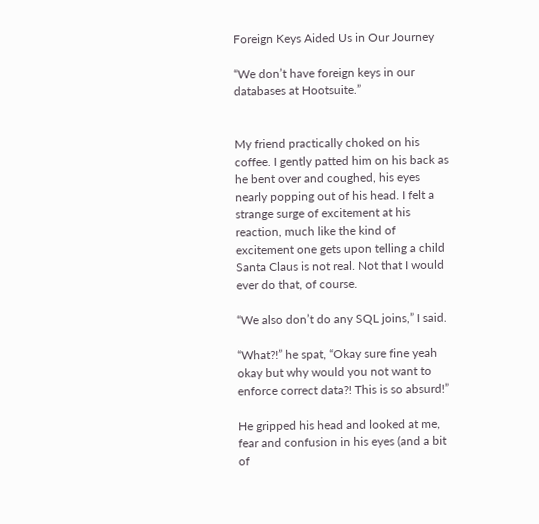Foreign Keys Aided Us in Our Journey

“We don’t have foreign keys in our databases at Hootsuite.”


My friend practically choked on his coffee. I gently patted him on his back as he bent over and coughed, his eyes nearly popping out of his head. I felt a strange surge of excitement at his reaction, much like the kind of excitement one gets upon telling a child Santa Claus is not real. Not that I would ever do that, of course.

“We also don’t do any SQL joins,” I said.

“What?!” he spat, “Okay sure fine yeah okay but why would you not want to enforce correct data?! This is so absurd!”

He gripped his head and looked at me, fear and confusion in his eyes (and a bit of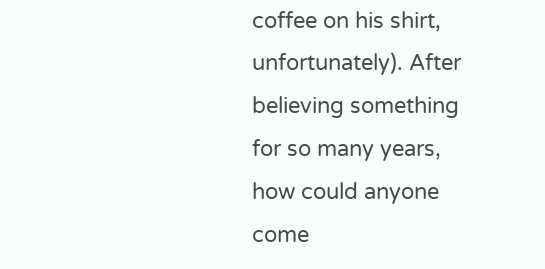coffee on his shirt, unfortunately). After believing something for so many years, how could anyone come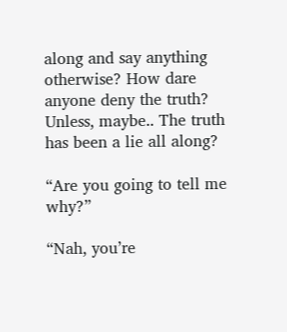along and say anything otherwise? How dare anyone deny the truth? Unless, maybe.. The truth has been a lie all along?

“Are you going to tell me why?”

“Nah, you’re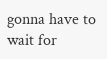gonna have to wait for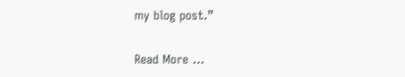my blog post.”

Read More …